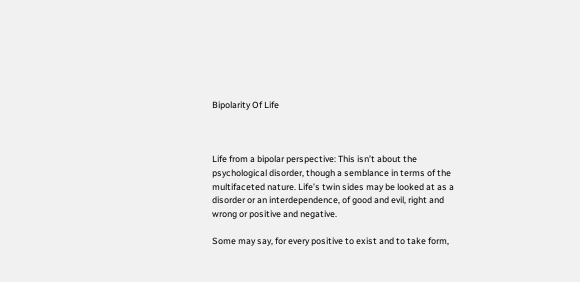Bipolarity Of Life



Life from a bipolar perspective: This isn’t about the psychological disorder, though a semblance in terms of the multifaceted nature. Life’s twin sides may be looked at as a disorder or an interdependence, of good and evil, right and wrong or positive and negative.

Some may say, for every positive to exist and to take form,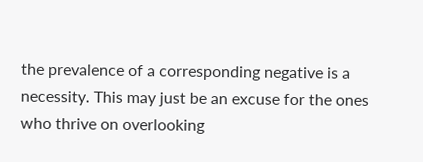the prevalence of a corresponding negative is a necessity. This may just be an excuse for the ones who thrive on overlooking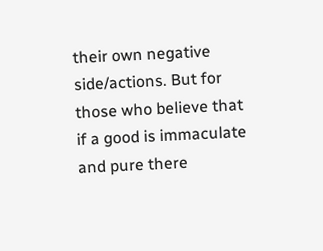their own negative side/actions. But for those who believe that if a good is immaculate and pure there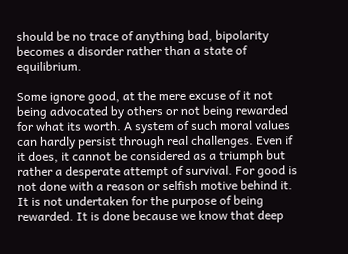should be no trace of anything bad, bipolarity becomes a disorder rather than a state of equilibrium.

Some ignore good, at the mere excuse of it not being advocated by others or not being rewarded for what its worth. A system of such moral values can hardly persist through real challenges. Even if it does, it cannot be considered as a triumph but rather a desperate attempt of survival. For good is not done with a reason or selfish motive behind it. It is not undertaken for the purpose of being rewarded. It is done because we know that deep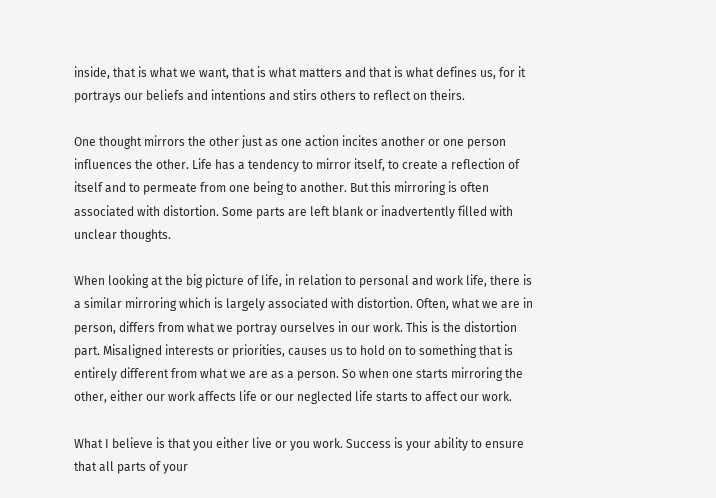inside, that is what we want, that is what matters and that is what defines us, for it portrays our beliefs and intentions and stirs others to reflect on theirs.

One thought mirrors the other just as one action incites another or one person influences the other. Life has a tendency to mirror itself, to create a reflection of itself and to permeate from one being to another. But this mirroring is often associated with distortion. Some parts are left blank or inadvertently filled with unclear thoughts.

When looking at the big picture of life, in relation to personal and work life, there is a similar mirroring which is largely associated with distortion. Often, what we are in person, differs from what we portray ourselves in our work. This is the distortion part. Misaligned interests or priorities, causes us to hold on to something that is entirely different from what we are as a person. So when one starts mirroring the other, either our work affects life or our neglected life starts to affect our work.

What I believe is that you either live or you work. Success is your ability to ensure that all parts of your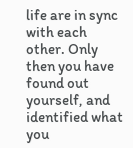life are in sync with each other. Only then you have found out yourself, and identified what you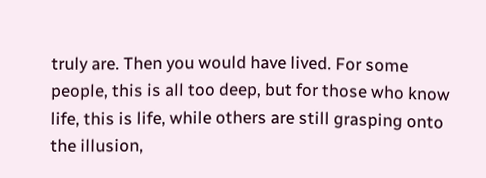truly are. Then you would have lived. For some people, this is all too deep, but for those who know life, this is life, while others are still grasping onto the illusion,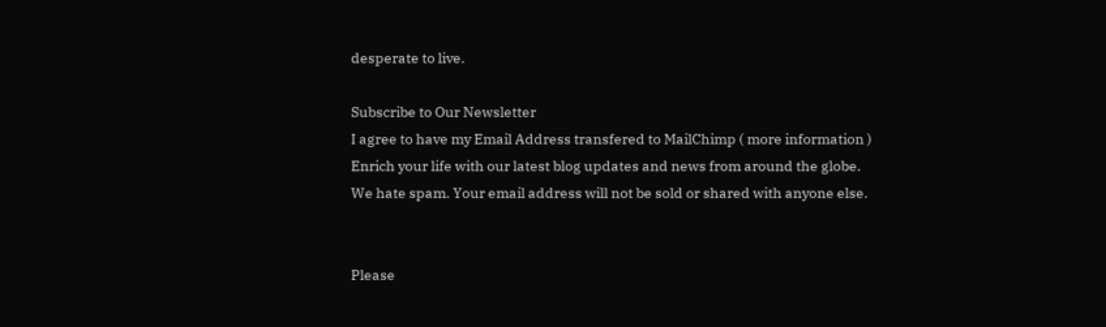desperate to live.

Subscribe to Our Newsletter
I agree to have my Email Address transfered to MailChimp ( more information )
Enrich your life with our latest blog updates and news from around the globe.
We hate spam. Your email address will not be sold or shared with anyone else.


Please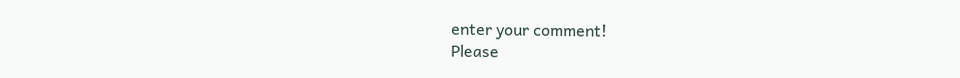enter your comment!
Please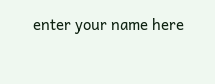enter your name here